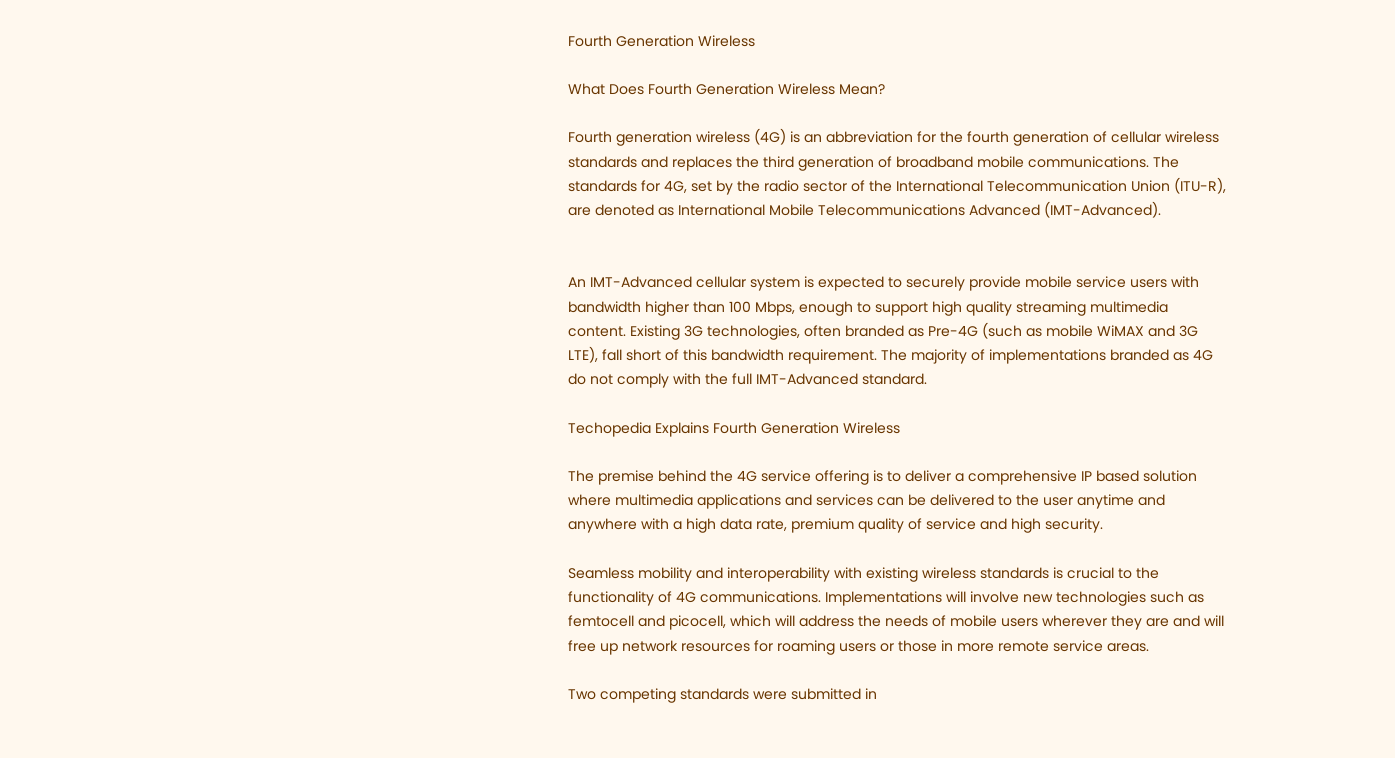Fourth Generation Wireless

What Does Fourth Generation Wireless Mean?

Fourth generation wireless (4G) is an abbreviation for the fourth generation of cellular wireless standards and replaces the third generation of broadband mobile communications. The standards for 4G, set by the radio sector of the International Telecommunication Union (ITU-R), are denoted as International Mobile Telecommunications Advanced (IMT-Advanced).


An IMT-Advanced cellular system is expected to securely provide mobile service users with bandwidth higher than 100 Mbps, enough to support high quality streaming multimedia content. Existing 3G technologies, often branded as Pre-4G (such as mobile WiMAX and 3G LTE), fall short of this bandwidth requirement. The majority of implementations branded as 4G do not comply with the full IMT-Advanced standard.

Techopedia Explains Fourth Generation Wireless

The premise behind the 4G service offering is to deliver a comprehensive IP based solution where multimedia applications and services can be delivered to the user anytime and anywhere with a high data rate, premium quality of service and high security.

Seamless mobility and interoperability with existing wireless standards is crucial to the functionality of 4G communications. Implementations will involve new technologies such as femtocell and picocell, which will address the needs of mobile users wherever they are and will free up network resources for roaming users or those in more remote service areas.

Two competing standards were submitted in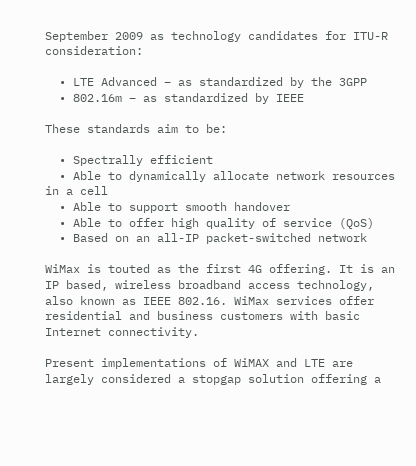September 2009 as technology candidates for ITU-R consideration:

  • LTE Advanced – as standardized by the 3GPP
  • 802.16m – as standardized by IEEE

These standards aim to be:

  • Spectrally efficient
  • Able to dynamically allocate network resources in a cell
  • Able to support smooth handover
  • Able to offer high quality of service (QoS)
  • Based on an all-IP packet-switched network

WiMax is touted as the first 4G offering. It is an IP based, wireless broadband access technology, also known as IEEE 802.16. WiMax services offer residential and business customers with basic Internet connectivity.

Present implementations of WiMAX and LTE are largely considered a stopgap solution offering a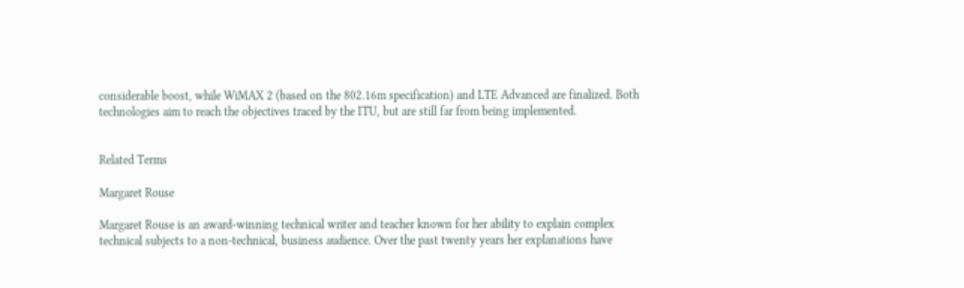considerable boost, while WiMAX 2 (based on the 802.16m specification) and LTE Advanced are finalized. Both technologies aim to reach the objectives traced by the ITU, but are still far from being implemented.


Related Terms

Margaret Rouse

Margaret Rouse is an award-winning technical writer and teacher known for her ability to explain complex technical subjects to a non-technical, business audience. Over the past twenty years her explanations have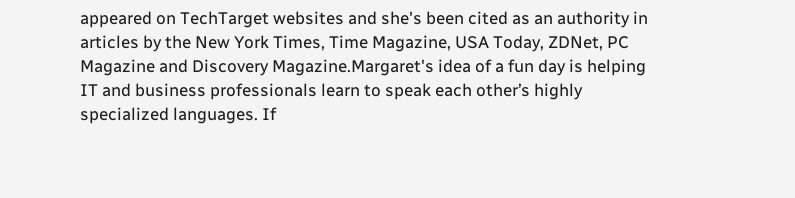appeared on TechTarget websites and she's been cited as an authority in articles by the New York Times, Time Magazine, USA Today, ZDNet, PC Magazine and Discovery Magazine.Margaret's idea of a fun day is helping IT and business professionals learn to speak each other’s highly specialized languages. If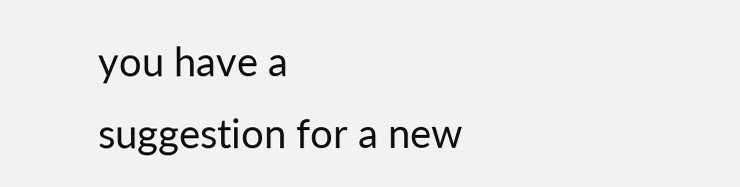you have a suggestion for a new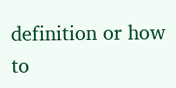definition or how to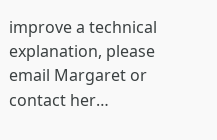improve a technical explanation, please email Margaret or contact her…